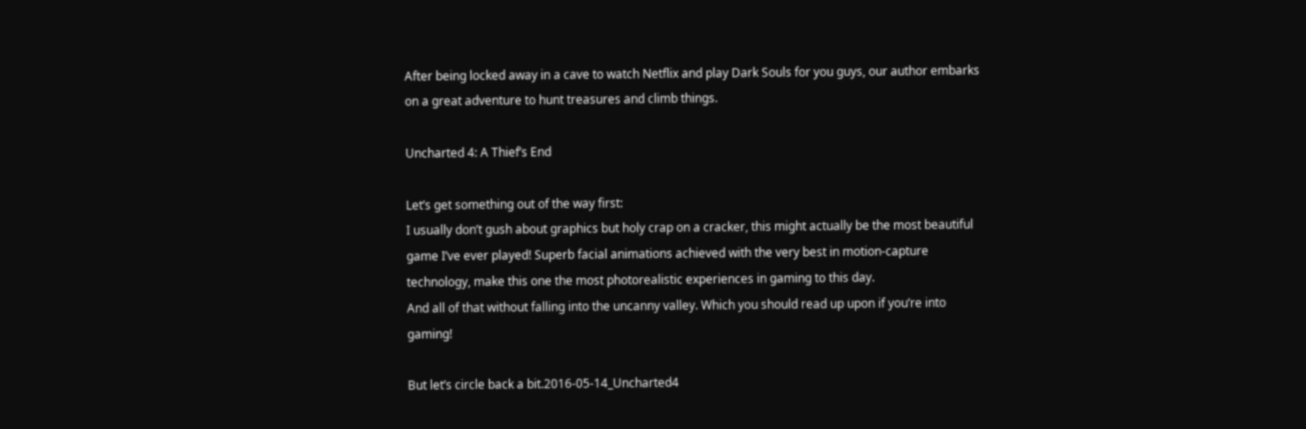After being locked away in a cave to watch Netflix and play Dark Souls for you guys, our author embarks on a great adventure to hunt treasures and climb things.

Uncharted 4: A Thief’s End

Let’s get something out of the way first:
I usually don’t gush about graphics but holy crap on a cracker, this might actually be the most beautiful game I’ve ever played! Superb facial animations achieved with the very best in motion-capture technology, make this one the most photorealistic experiences in gaming to this day.
And all of that without falling into the uncanny valley. Which you should read up upon if you’re into gaming!

But let’s circle back a bit.2016-05-14_Uncharted4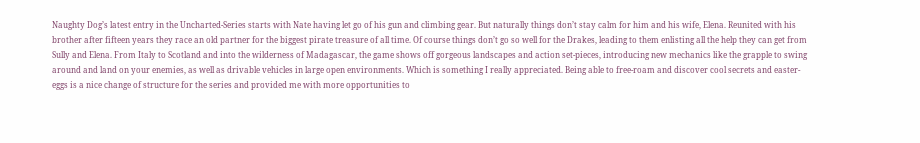Naughty Dog’s latest entry in the Uncharted-Series starts with Nate having let go of his gun and climbing gear. But naturally things don’t stay calm for him and his wife, Elena. Reunited with his brother after fifteen years they race an old partner for the biggest pirate treasure of all time. Of course things don’t go so well for the Drakes, leading to them enlisting all the help they can get from Sully and Elena. From Italy to Scotland and into the wilderness of Madagascar, the game shows off gorgeous landscapes and action set-pieces, introducing new mechanics like the grapple to swing around and land on your enemies, as well as drivable vehicles in large open environments. Which is something I really appreciated. Being able to free-roam and discover cool secrets and easter-eggs is a nice change of structure for the series and provided me with more opportunities to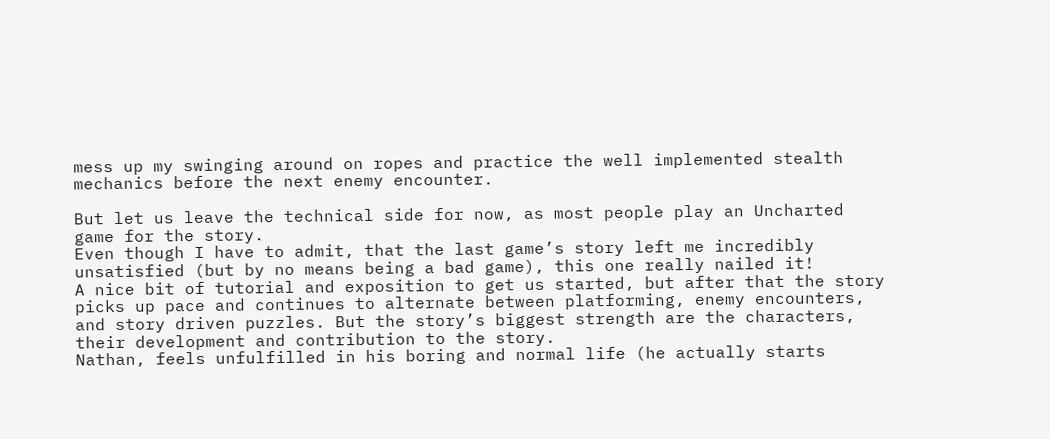mess up my swinging around on ropes and practice the well implemented stealth mechanics before the next enemy encounter.

But let us leave the technical side for now, as most people play an Uncharted game for the story.
Even though I have to admit, that the last game’s story left me incredibly unsatisfied (but by no means being a bad game), this one really nailed it!
A nice bit of tutorial and exposition to get us started, but after that the story picks up pace and continues to alternate between platforming, enemy encounters, and story driven puzzles. But the story’s biggest strength are the characters, their development and contribution to the story.
Nathan, feels unfulfilled in his boring and normal life (he actually starts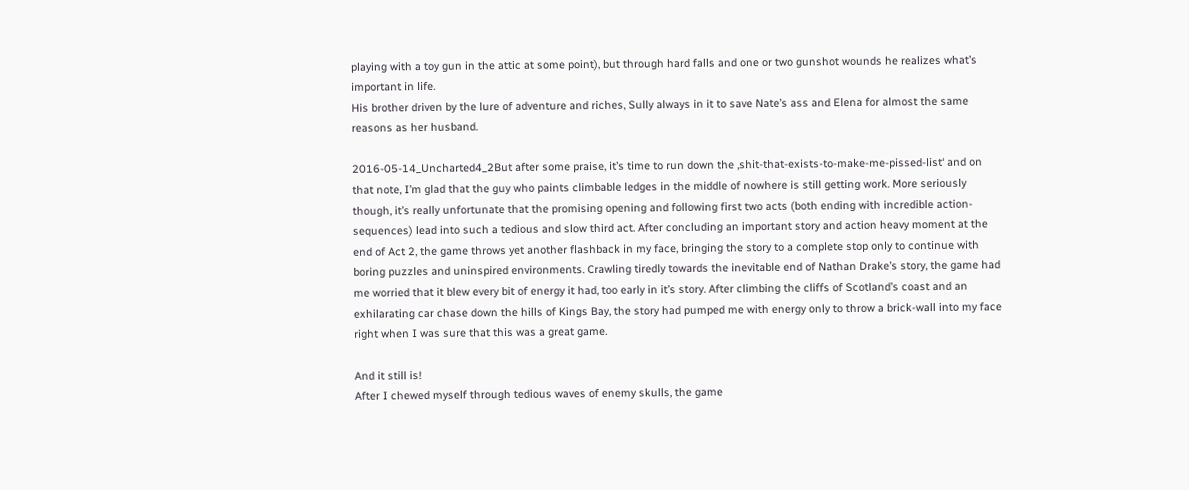playing with a toy gun in the attic at some point), but through hard falls and one or two gunshot wounds he realizes what’s important in life.
His brother driven by the lure of adventure and riches, Sully always in it to save Nate’s ass and Elena for almost the same reasons as her husband.

2016-05-14_Uncharted4_2But after some praise, it’s time to run down the ‚shit-that-exists-to-make-me-pissed-list‘ and on that note, I’m glad that the guy who paints climbable ledges in the middle of nowhere is still getting work. More seriously though, it’s really unfortunate that the promising opening and following first two acts (both ending with incredible action-sequences) lead into such a tedious and slow third act. After concluding an important story and action heavy moment at the end of Act 2, the game throws yet another flashback in my face, bringing the story to a complete stop only to continue with boring puzzles and uninspired environments. Crawling tiredly towards the inevitable end of Nathan Drake’s story, the game had me worried that it blew every bit of energy it had, too early in it’s story. After climbing the cliffs of Scotland’s coast and an exhilarating car chase down the hills of Kings Bay, the story had pumped me with energy only to throw a brick-wall into my face right when I was sure that this was a great game.

And it still is!
After I chewed myself through tedious waves of enemy skulls, the game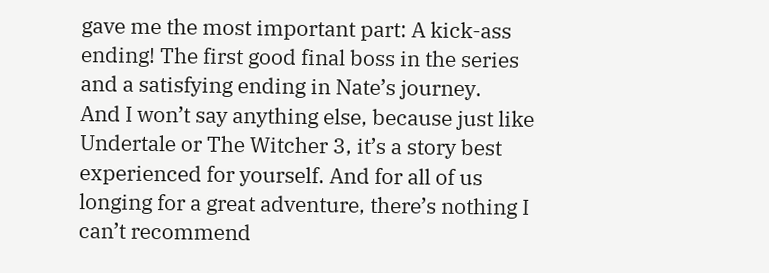gave me the most important part: A kick-ass ending! The first good final boss in the series and a satisfying ending in Nate’s journey.
And I won’t say anything else, because just like Undertale or The Witcher 3, it’s a story best experienced for yourself. And for all of us longing for a great adventure, there’s nothing I can’t recommend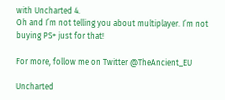with Uncharted 4.
Oh and I’m not telling you about multiplayer. I’m not buying PS+ just for that!

For more, follow me on Twitter @TheAncient_EU

Uncharted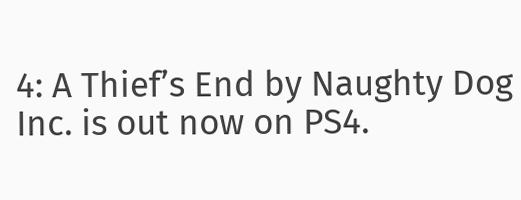4: A Thief’s End by Naughty Dog Inc. is out now on PS4.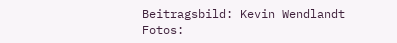Beitragsbild: Kevin Wendlandt
Fotos: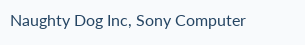Naughty Dog Inc, Sony Computer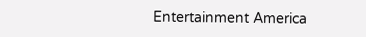Entertainment America